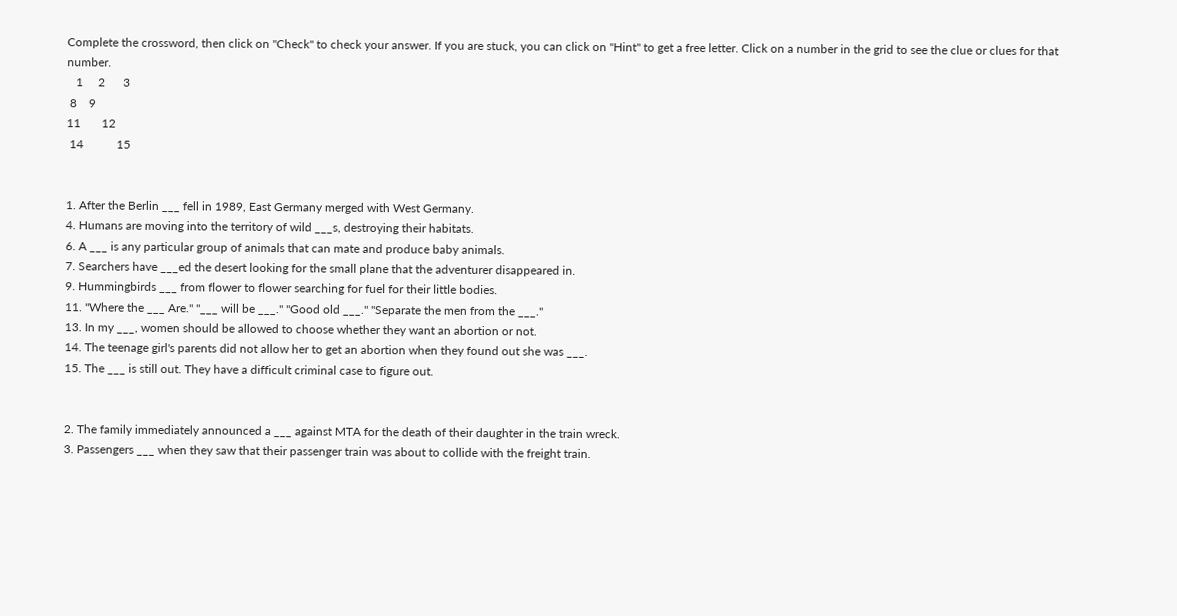Complete the crossword, then click on "Check" to check your answer. If you are stuck, you can click on "Hint" to get a free letter. Click on a number in the grid to see the clue or clues for that number.
   1     2      3
 8    9
11       12
 14           15


1. After the Berlin ___ fell in 1989, East Germany merged with West Germany.
4. Humans are moving into the territory of wild ___s, destroying their habitats.
6. A ___ is any particular group of animals that can mate and produce baby animals.
7. Searchers have ___ed the desert looking for the small plane that the adventurer disappeared in.
9. Hummingbirds ___ from flower to flower searching for fuel for their little bodies.
11. "Where the ___ Are." "___ will be ___." "Good old ___." "Separate the men from the ___."
13. In my ___, women should be allowed to choose whether they want an abortion or not.
14. The teenage girl's parents did not allow her to get an abortion when they found out she was ___.
15. The ___ is still out. They have a difficult criminal case to figure out.


2. The family immediately announced a ___ against MTA for the death of their daughter in the train wreck.
3. Passengers ___ when they saw that their passenger train was about to collide with the freight train.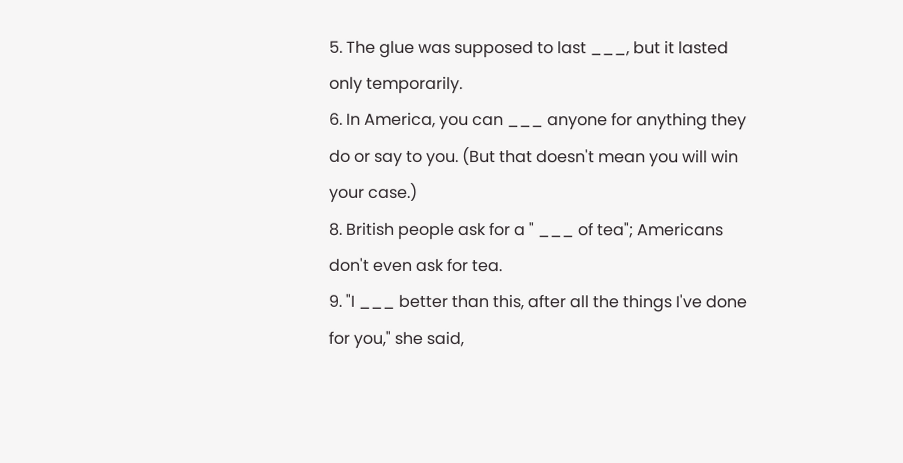5. The glue was supposed to last ___, but it lasted only temporarily.
6. In America, you can ___ anyone for anything they do or say to you. (But that doesn't mean you will win your case.)
8. British people ask for a " ___ of tea"; Americans don't even ask for tea.
9. "I ___ better than this, after all the things I've done for you," she said,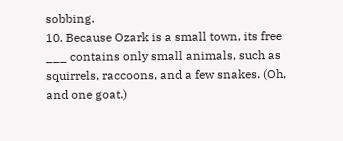sobbing.
10. Because Ozark is a small town, its free ___ contains only small animals, such as squirrels, raccoons, and a few snakes. (Oh, and one goat.)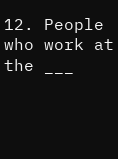12. People who work at the ___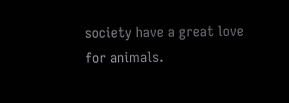society have a great love for animals.